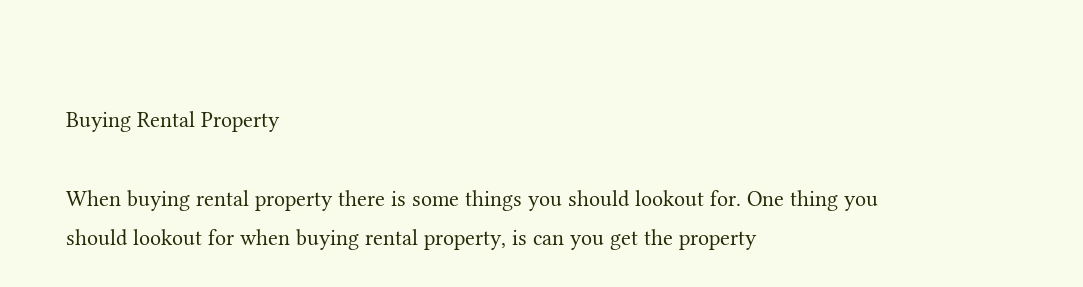Buying Rental Property

When buying rental property there is some things you should lookout for. One thing you should lookout for when buying rental property, is can you get the property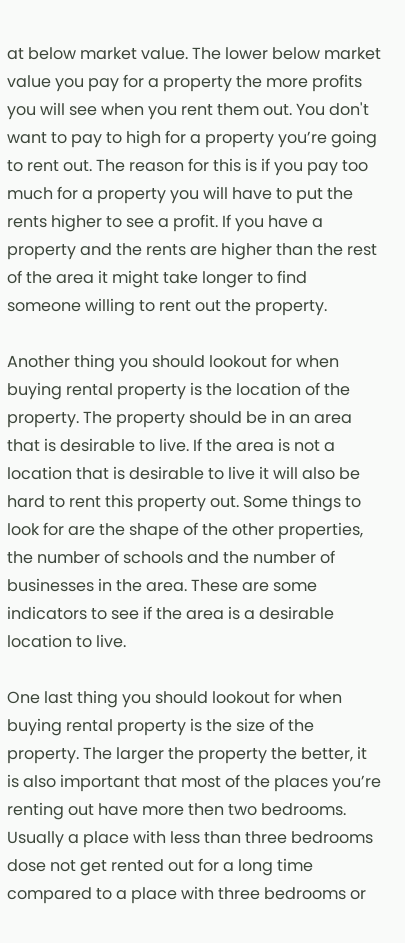at below market value. The lower below market value you pay for a property the more profits you will see when you rent them out. You don't want to pay to high for a property you’re going to rent out. The reason for this is if you pay too much for a property you will have to put the rents higher to see a profit. If you have a property and the rents are higher than the rest of the area it might take longer to find someone willing to rent out the property.

Another thing you should lookout for when buying rental property is the location of the property. The property should be in an area that is desirable to live. If the area is not a location that is desirable to live it will also be hard to rent this property out. Some things to look for are the shape of the other properties, the number of schools and the number of businesses in the area. These are some indicators to see if the area is a desirable location to live.

One last thing you should lookout for when buying rental property is the size of the property. The larger the property the better, it is also important that most of the places you’re renting out have more then two bedrooms. Usually a place with less than three bedrooms dose not get rented out for a long time compared to a place with three bedrooms or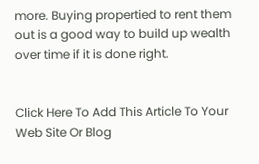more. Buying propertied to rent them out is a good way to build up wealth over time if it is done right.


Click Here To Add This Article To Your Web Site Or Blog